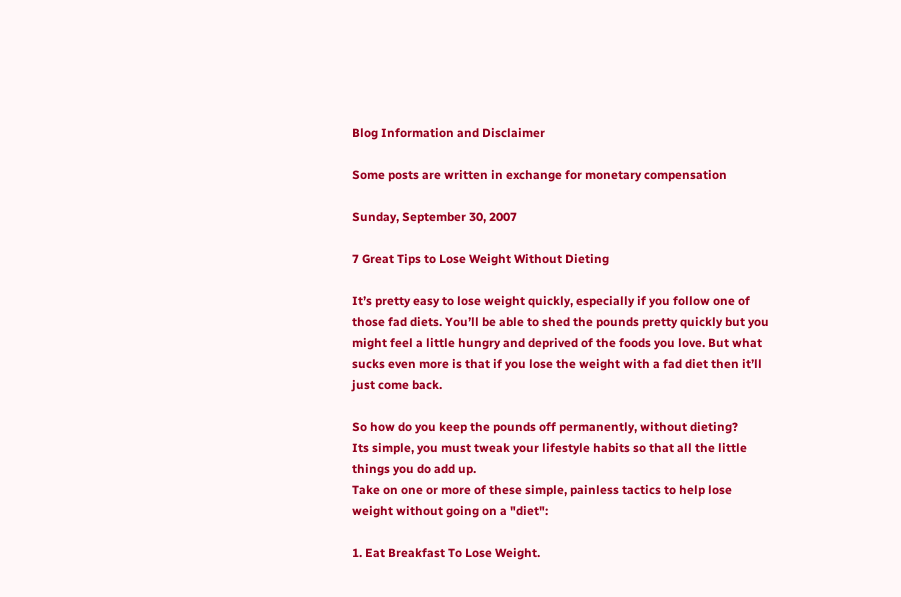Blog Information and Disclaimer

Some posts are written in exchange for monetary compensation

Sunday, September 30, 2007

7 Great Tips to Lose Weight Without Dieting

It’s pretty easy to lose weight quickly, especially if you follow one of those fad diets. You’ll be able to shed the pounds pretty quickly but you might feel a little hungry and deprived of the foods you love. But what sucks even more is that if you lose the weight with a fad diet then it’ll just come back.

So how do you keep the pounds off permanently, without dieting?
Its simple, you must tweak your lifestyle habits so that all the little things you do add up.
Take on one or more of these simple, painless tactics to help lose weight without going on a "diet":

1. Eat Breakfast To Lose Weight.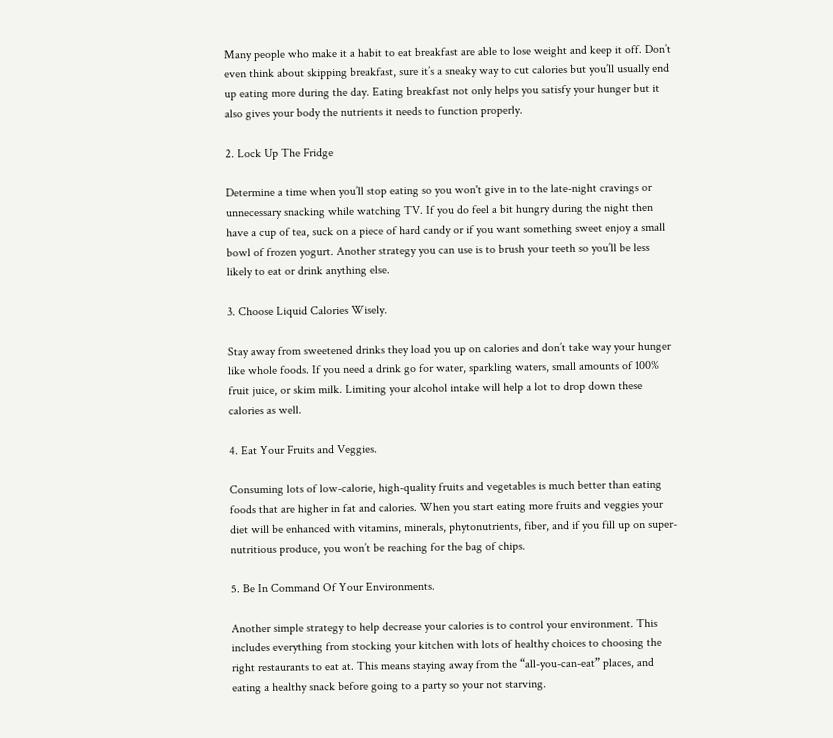Many people who make it a habit to eat breakfast are able to lose weight and keep it off. Don’t even think about skipping breakfast, sure it’s a sneaky way to cut calories but you’ll usually end up eating more during the day. Eating breakfast not only helps you satisfy your hunger but it also gives your body the nutrients it needs to function properly.

2. Lock Up The Fridge

Determine a time when you’ll stop eating so you won't give in to the late-night cravings or unnecessary snacking while watching TV. If you do feel a bit hungry during the night then have a cup of tea, suck on a piece of hard candy or if you want something sweet enjoy a small bowl of frozen yogurt. Another strategy you can use is to brush your teeth so you’ll be less likely to eat or drink anything else.

3. Choose Liquid Calories Wisely.

Stay away from sweetened drinks they load you up on calories and don’t take way your hunger like whole foods. If you need a drink go for water, sparkling waters, small amounts of 100% fruit juice, or skim milk. Limiting your alcohol intake will help a lot to drop down these calories as well.

4. Eat Your Fruits and Veggies.

Consuming lots of low-calorie, high-quality fruits and vegetables is much better than eating foods that are higher in fat and calories. When you start eating more fruits and veggies your diet will be enhanced with vitamins, minerals, phytonutrients, fiber, and if you fill up on super-nutritious produce, you won’t be reaching for the bag of chips.

5. Be In Command Of Your Environments.

Another simple strategy to help decrease your calories is to control your environment. This includes everything from stocking your kitchen with lots of healthy choices to choosing the right restaurants to eat at. This means staying away from the “all-you-can-eat” places, and eating a healthy snack before going to a party so your not starving.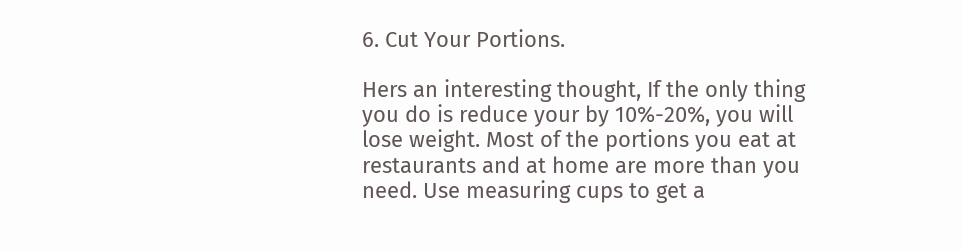6. Cut Your Portions.

Hers an interesting thought, If the only thing you do is reduce your by 10%-20%, you will lose weight. Most of the portions you eat at restaurants and at home are more than you need. Use measuring cups to get a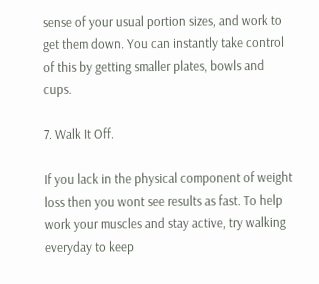sense of your usual portion sizes, and work to get them down. You can instantly take control of this by getting smaller plates, bowls and cups.

7. Walk It Off.

If you lack in the physical component of weight loss then you wont see results as fast. To help work your muscles and stay active, try walking everyday to keep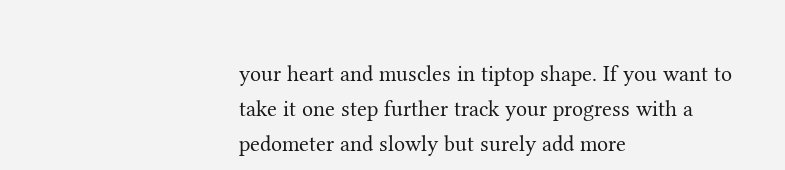your heart and muscles in tiptop shape. If you want to take it one step further track your progress with a pedometer and slowly but surely add more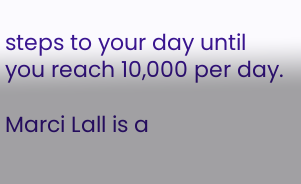steps to your day until you reach 10,000 per day.

Marci Lall is a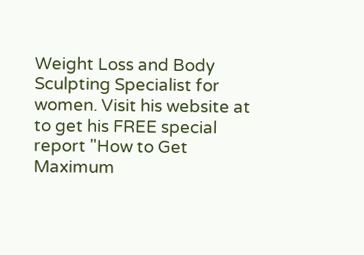Weight Loss and Body Sculpting Specialist for women. Visit his website at to get his FREE special report "How to Get Maximum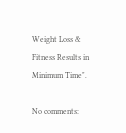Weight Loss & Fitness Results in Minimum Time".

No comments: